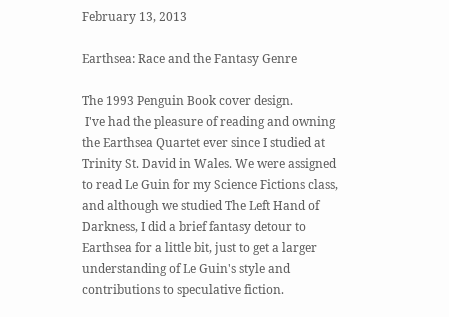February 13, 2013

Earthsea: Race and the Fantasy Genre

The 1993 Penguin Book cover design.
 I've had the pleasure of reading and owning the Earthsea Quartet ever since I studied at Trinity St. David in Wales. We were assigned to read Le Guin for my Science Fictions class, and although we studied The Left Hand of Darkness, I did a brief fantasy detour to Earthsea for a little bit, just to get a larger understanding of Le Guin's style and contributions to speculative fiction.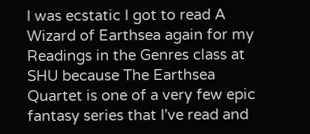I was ecstatic I got to read A Wizard of Earthsea again for my Readings in the Genres class at SHU because The Earthsea Quartet is one of a very few epic fantasy series that I've read and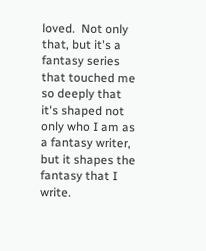loved.  Not only that, but it's a fantasy series that touched me so deeply that it's shaped not only who I am as a fantasy writer, but it shapes the fantasy that I write.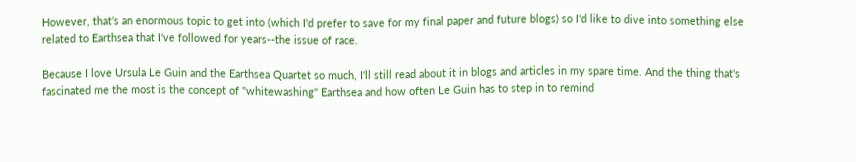However, that's an enormous topic to get into (which I'd prefer to save for my final paper and future blogs) so I'd like to dive into something else related to Earthsea that I've followed for years--the issue of race.

Because I love Ursula Le Guin and the Earthsea Quartet so much, I'll still read about it in blogs and articles in my spare time. And the thing that's fascinated me the most is the concept of "whitewashing" Earthsea and how often Le Guin has to step in to remind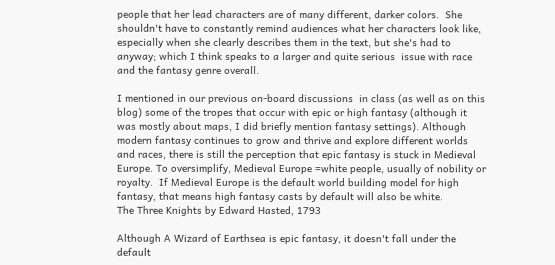people that her lead characters are of many different, darker colors.  She shouldn't have to constantly remind audiences what her characters look like, especially when she clearly describes them in the text, but she's had to anyway; which I think speaks to a larger and quite serious  issue with race and the fantasy genre overall.

I mentioned in our previous on-board discussions  in class (as well as on this blog) some of the tropes that occur with epic or high fantasy (although it was mostly about maps, I did briefly mention fantasy settings). Although modern fantasy continues to grow and thrive and explore different worlds and races, there is still the perception that epic fantasy is stuck in Medieval Europe. To oversimplify, Medieval Europe =white people, usually of nobility or royalty.  If Medieval Europe is the default world building model for high fantasy, that means high fantasy casts by default will also be white.
The Three Knights by Edward Hasted, 1793

Although A Wizard of Earthsea is epic fantasy, it doesn't fall under the default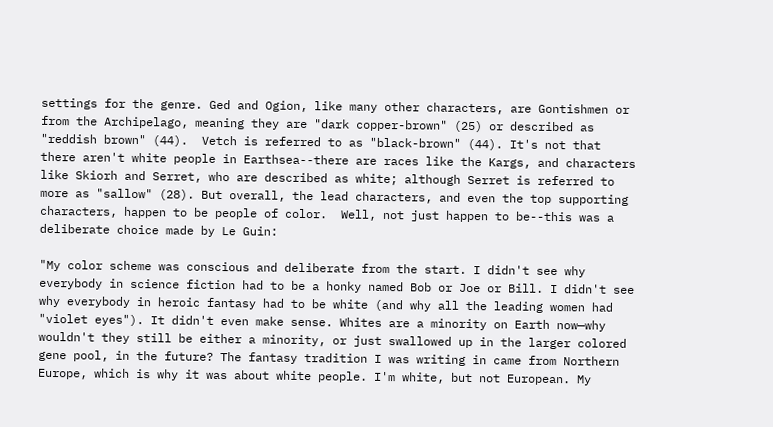settings for the genre. Ged and Ogion, like many other characters, are Gontishmen or from the Archipelago, meaning they are "dark copper-brown" (25) or described as "reddish brown" (44).  Vetch is referred to as "black-brown" (44). It's not that there aren't white people in Earthsea--there are races like the Kargs, and characters like Skiorh and Serret, who are described as white; although Serret is referred to more as "sallow" (28). But overall, the lead characters, and even the top supporting characters, happen to be people of color.  Well, not just happen to be--this was a deliberate choice made by Le Guin:

"My color scheme was conscious and deliberate from the start. I didn't see why everybody in science fiction had to be a honky named Bob or Joe or Bill. I didn't see why everybody in heroic fantasy had to be white (and why all the leading women had "violet eyes"). It didn't even make sense. Whites are a minority on Earth now—why wouldn't they still be either a minority, or just swallowed up in the larger colored gene pool, in the future? The fantasy tradition I was writing in came from Northern Europe, which is why it was about white people. I'm white, but not European. My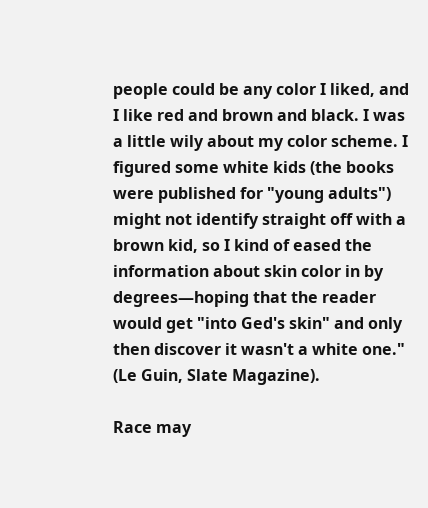people could be any color I liked, and I like red and brown and black. I was a little wily about my color scheme. I figured some white kids (the books were published for "young adults") might not identify straight off with a brown kid, so I kind of eased the information about skin color in by degrees—hoping that the reader would get "into Ged's skin" and only then discover it wasn't a white one." (Le Guin, Slate Magazine).

Race may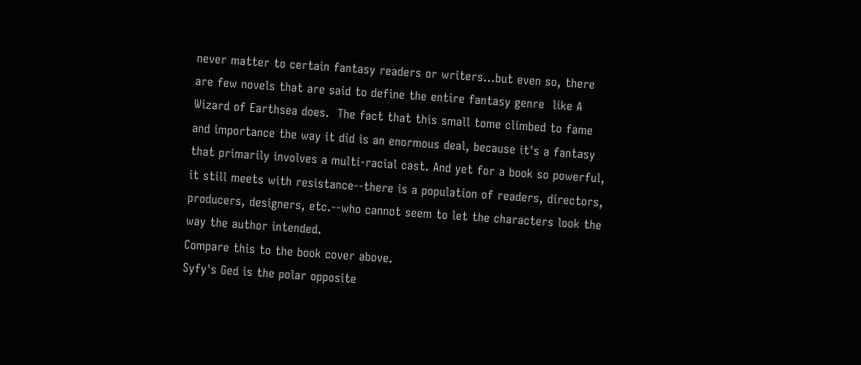never matter to certain fantasy readers or writers…but even so, there are few novels that are said to define the entire fantasy genre  like A Wizard of Earthsea does.  The fact that this small tome climbed to fame and importance the way it did is an enormous deal, because it's a fantasy that primarily involves a multi-racial cast. And yet for a book so powerful, it still meets with resistance--there is a population of readers, directors, producers, designers, etc.--who cannot seem to let the characters look the way the author intended.
Compare this to the book cover above.
Syfy's Ged is the polar opposite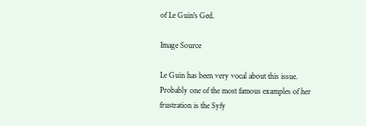of Le Guin's Ged.

Image Source

Le Guin has been very vocal about this issue. Probably one of the most famous examples of her frustration is the Syfy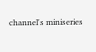channel's miniseries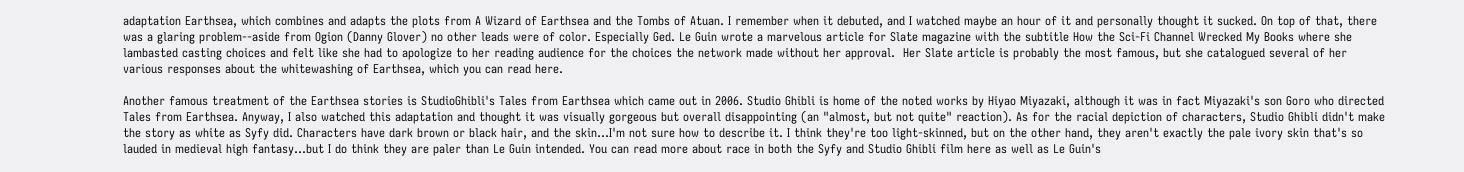adaptation Earthsea, which combines and adapts the plots from A Wizard of Earthsea and the Tombs of Atuan. I remember when it debuted, and I watched maybe an hour of it and personally thought it sucked. On top of that, there was a glaring problem--aside from Ogion (Danny Glover) no other leads were of color. Especially Ged. Le Guin wrote a marvelous article for Slate magazine with the subtitle How the Sci-Fi Channel Wrecked My Books where she lambasted casting choices and felt like she had to apologize to her reading audience for the choices the network made without her approval.  Her Slate article is probably the most famous, but she catalogued several of her various responses about the whitewashing of Earthsea, which you can read here.

Another famous treatment of the Earthsea stories is StudioGhibli's Tales from Earthsea which came out in 2006. Studio Ghibli is home of the noted works by Hiyao Miyazaki, although it was in fact Miyazaki's son Goro who directed Tales from Earthsea. Anyway, I also watched this adaptation and thought it was visually gorgeous but overall disappointing (an "almost, but not quite" reaction). As for the racial depiction of characters, Studio Ghibli didn't make the story as white as Syfy did. Characters have dark brown or black hair, and the skin…I'm not sure how to describe it. I think they're too light-skinned, but on the other hand, they aren't exactly the pale ivory skin that's so lauded in medieval high fantasy...but I do think they are paler than Le Guin intended. You can read more about race in both the Syfy and Studio Ghibli film here as well as Le Guin's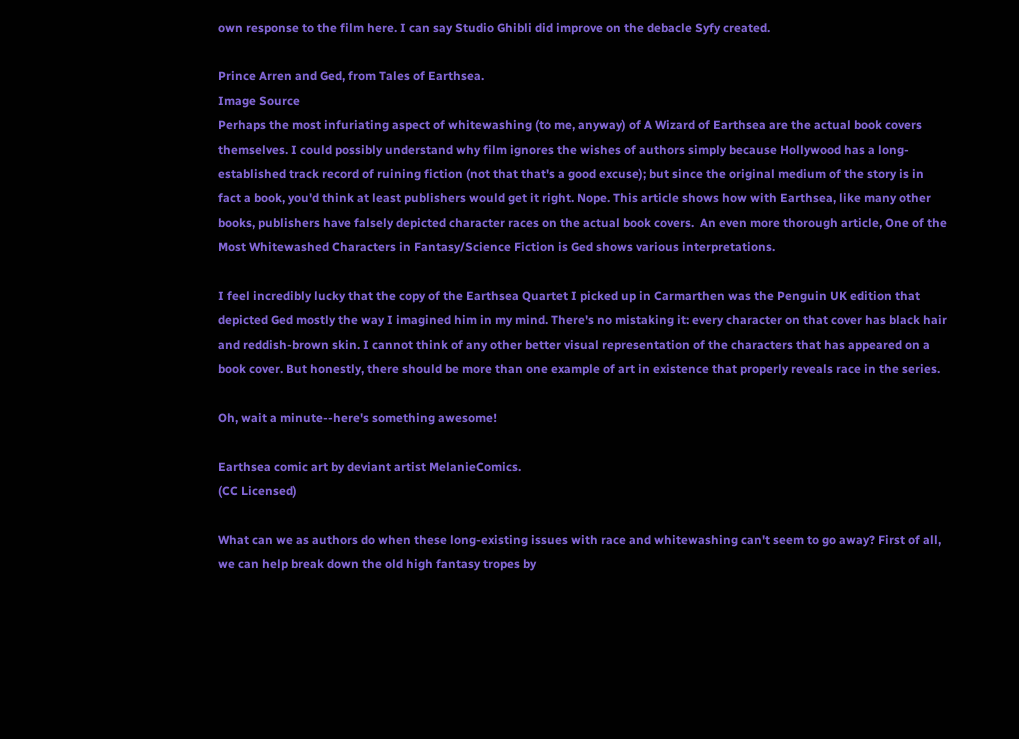own response to the film here. I can say Studio Ghibli did improve on the debacle Syfy created.

Prince Arren and Ged, from Tales of Earthsea.
Image Source
Perhaps the most infuriating aspect of whitewashing (to me, anyway) of A Wizard of Earthsea are the actual book covers themselves. I could possibly understand why film ignores the wishes of authors simply because Hollywood has a long-established track record of ruining fiction (not that that's a good excuse); but since the original medium of the story is in fact a book, you'd think at least publishers would get it right. Nope. This article shows how with Earthsea, like many other books, publishers have falsely depicted character races on the actual book covers.  An even more thorough article, One of the Most Whitewashed Characters in Fantasy/Science Fiction is Ged shows various interpretations.

I feel incredibly lucky that the copy of the Earthsea Quartet I picked up in Carmarthen was the Penguin UK edition that depicted Ged mostly the way I imagined him in my mind. There's no mistaking it: every character on that cover has black hair and reddish-brown skin. I cannot think of any other better visual representation of the characters that has appeared on a book cover. But honestly, there should be more than one example of art in existence that properly reveals race in the series.

Oh, wait a minute--here's something awesome!

Earthsea comic art by deviant artist MelanieComics.
(CC Licensed)

What can we as authors do when these long-existing issues with race and whitewashing can't seem to go away? First of all, we can help break down the old high fantasy tropes by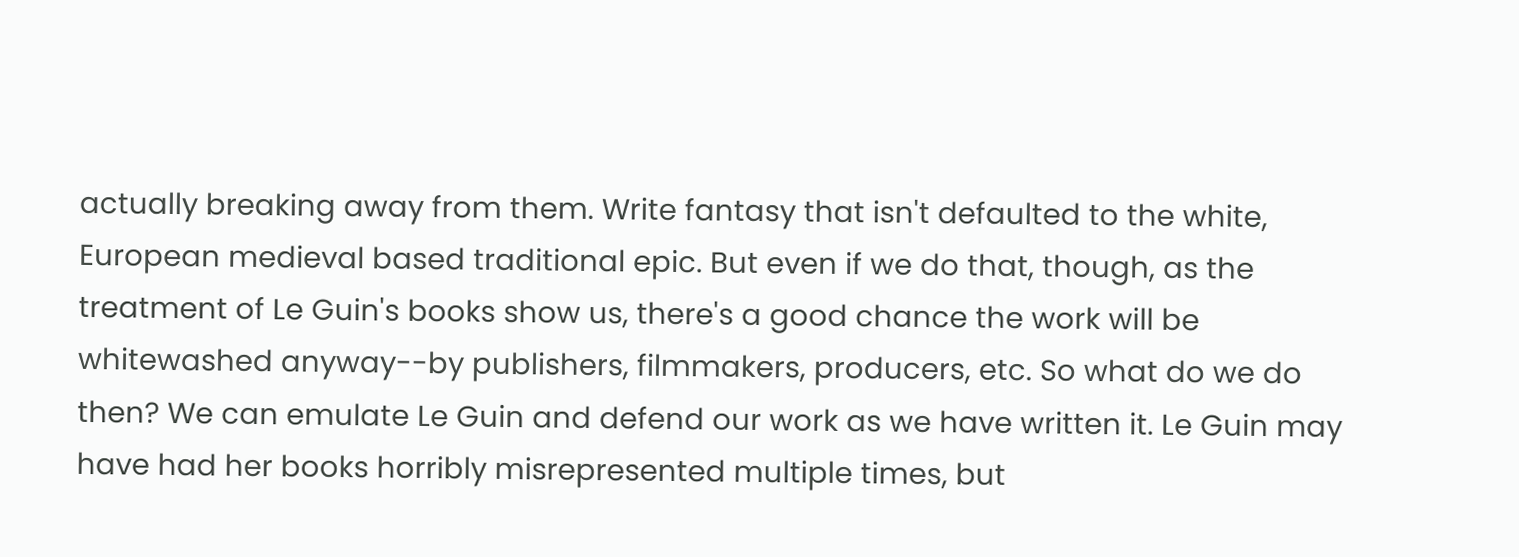actually breaking away from them. Write fantasy that isn't defaulted to the white, European medieval based traditional epic. But even if we do that, though, as the treatment of Le Guin's books show us, there's a good chance the work will be whitewashed anyway--by publishers, filmmakers, producers, etc. So what do we do then? We can emulate Le Guin and defend our work as we have written it. Le Guin may have had her books horribly misrepresented multiple times, but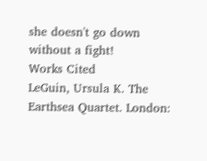she doesn't go down without a fight!
Works Cited
LeGuin, Ursula K. The Earthsea Quartet. London: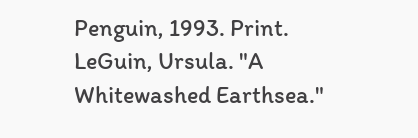Penguin, 1993. Print.
LeGuin, Ursula. "A Whitewashed Earthsea."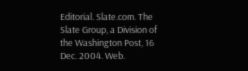Editorial. Slate.com. The Slate Group, a Division of the Washington Post, 16 Dec. 2004. Web.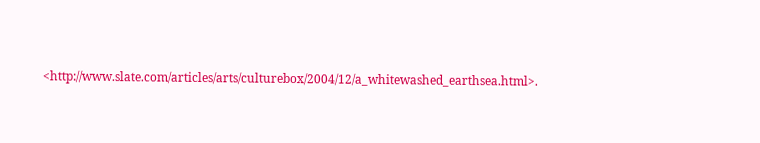<http://www.slate.com/articles/arts/culturebox/2004/12/a_whitewashed_earthsea.html>.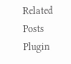Related Posts Plugin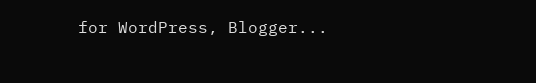for WordPress, Blogger...